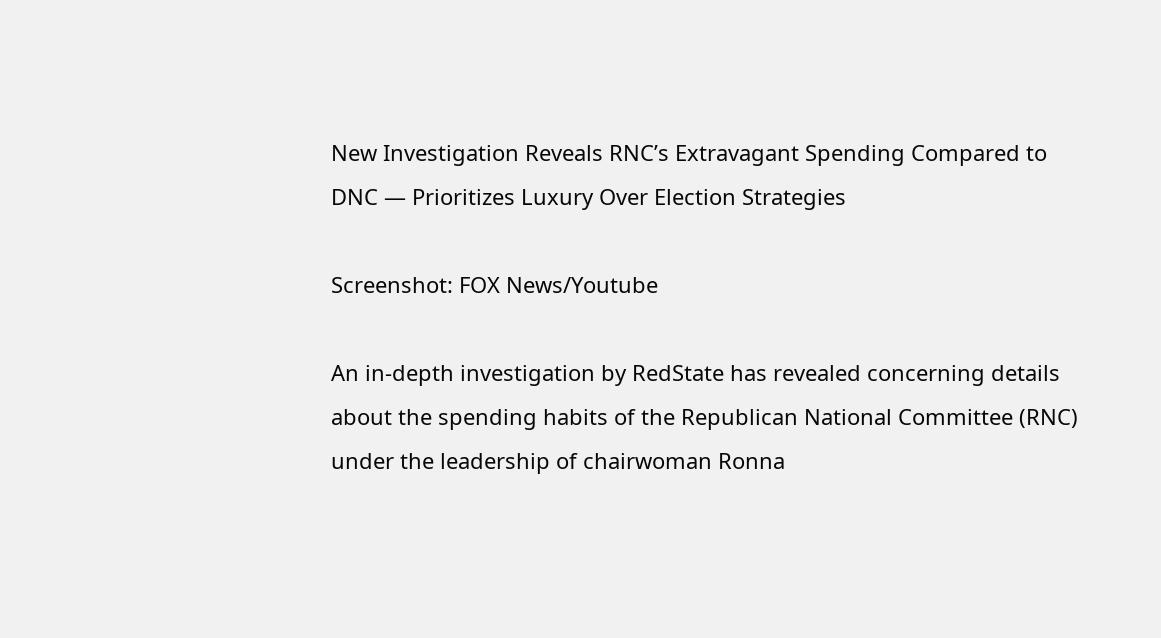New Investigation Reveals RNC’s Extravagant Spending Compared to DNC — Prioritizes Luxury Over Election Strategies

Screenshot: FOX News/Youtube

An in-depth investigation by RedState has revealed concerning details about the spending habits of the Republican National Committee (RNC) under the leadership of chairwoman Ronna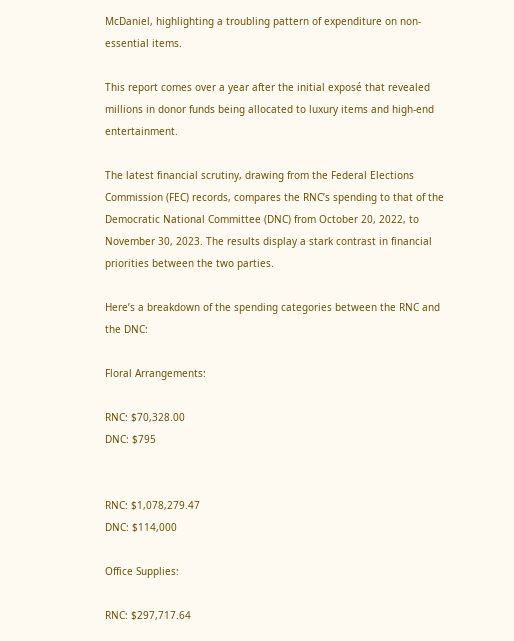McDaniel, highlighting a troubling pattern of expenditure on non-essential items.

This report comes over a year after the initial exposé that revealed millions in donor funds being allocated to luxury items and high-end entertainment.

The latest financial scrutiny, drawing from the Federal Elections Commission (FEC) records, compares the RNC’s spending to that of the Democratic National Committee (DNC) from October 20, 2022, to November 30, 2023. The results display a stark contrast in financial priorities between the two parties.

Here’s a breakdown of the spending categories between the RNC and the DNC:

Floral Arrangements:

RNC: $70,328.00
DNC: $795


RNC: $1,078,279.47
DNC: $114,000

Office Supplies:

RNC: $297,717.64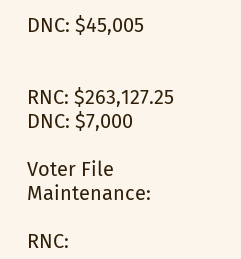DNC: $45,005


RNC: $263,127.25
DNC: $7,000

Voter File Maintenance:

RNC: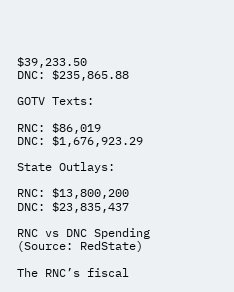$39,233.50
DNC: $235,865.88

GOTV Texts:

RNC: $86,019
DNC: $1,676,923.29

State Outlays:

RNC: $13,800,200
DNC: $23,835,437

RNC vs DNC Spending (Source: RedState)

The RNC’s fiscal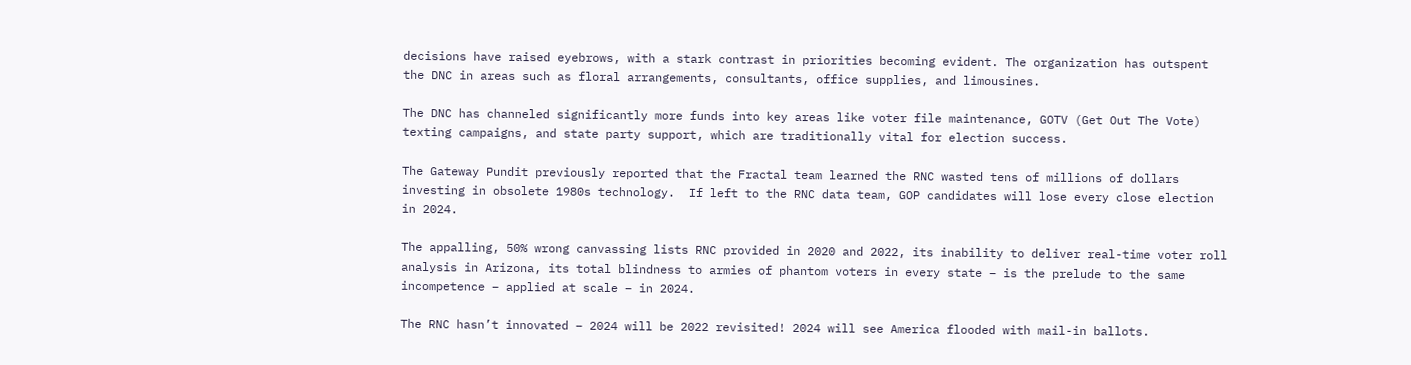decisions have raised eyebrows, with a stark contrast in priorities becoming evident. The organization has outspent the DNC in areas such as floral arrangements, consultants, office supplies, and limousines.

The DNC has channeled significantly more funds into key areas like voter file maintenance, GOTV (Get Out The Vote) texting campaigns, and state party support, which are traditionally vital for election success.

The Gateway Pundit previously reported that the Fractal team learned the RNC wasted tens of millions of dollars investing in obsolete 1980s technology.  If left to the RNC data team, GOP candidates will lose every close election in 2024.

The appalling, 50% wrong canvassing lists RNC provided in 2020 and 2022, its inability to deliver real-time voter roll analysis in Arizona, its total blindness to armies of phantom voters in every state – is the prelude to the same incompetence – applied at scale – in 2024.

The RNC hasn’t innovated – 2024 will be 2022 revisited! 2024 will see America flooded with mail-in ballots.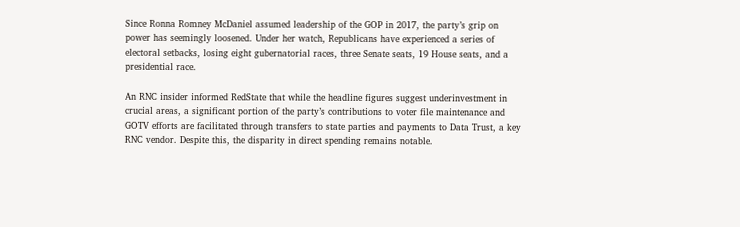Since Ronna Romney McDaniel assumed leadership of the GOP in 2017, the party’s grip on power has seemingly loosened. Under her watch, Republicans have experienced a series of electoral setbacks, losing eight gubernatorial races, three Senate seats, 19 House seats, and a presidential race.

An RNC insider informed RedState that while the headline figures suggest underinvestment in crucial areas, a significant portion of the party’s contributions to voter file maintenance and GOTV efforts are facilitated through transfers to state parties and payments to Data Trust, a key RNC vendor. Despite this, the disparity in direct spending remains notable.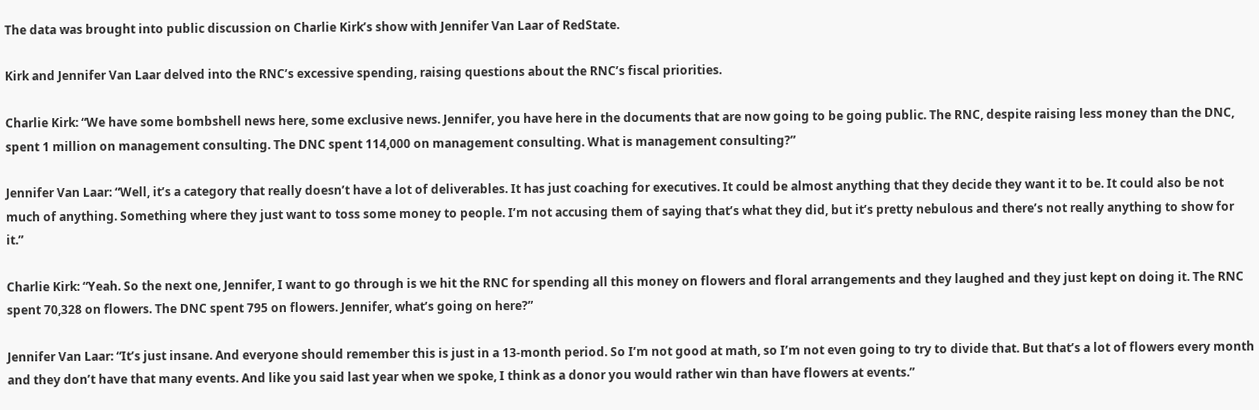The data was brought into public discussion on Charlie Kirk’s show with Jennifer Van Laar of RedState.

Kirk and Jennifer Van Laar delved into the RNC’s excessive spending, raising questions about the RNC’s fiscal priorities.

Charlie Kirk: “We have some bombshell news here, some exclusive news. Jennifer, you have here in the documents that are now going to be going public. The RNC, despite raising less money than the DNC, spent 1 million on management consulting. The DNC spent 114,000 on management consulting. What is management consulting?”

Jennifer Van Laar: “Well, it’s a category that really doesn’t have a lot of deliverables. It has just coaching for executives. It could be almost anything that they decide they want it to be. It could also be not much of anything. Something where they just want to toss some money to people. I’m not accusing them of saying that’s what they did, but it’s pretty nebulous and there’s not really anything to show for it.”

Charlie Kirk: “Yeah. So the next one, Jennifer, I want to go through is we hit the RNC for spending all this money on flowers and floral arrangements and they laughed and they just kept on doing it. The RNC spent 70,328 on flowers. The DNC spent 795 on flowers. Jennifer, what’s going on here?”

Jennifer Van Laar: “It’s just insane. And everyone should remember this is just in a 13-month period. So I’m not good at math, so I’m not even going to try to divide that. But that’s a lot of flowers every month and they don’t have that many events. And like you said last year when we spoke, I think as a donor you would rather win than have flowers at events.”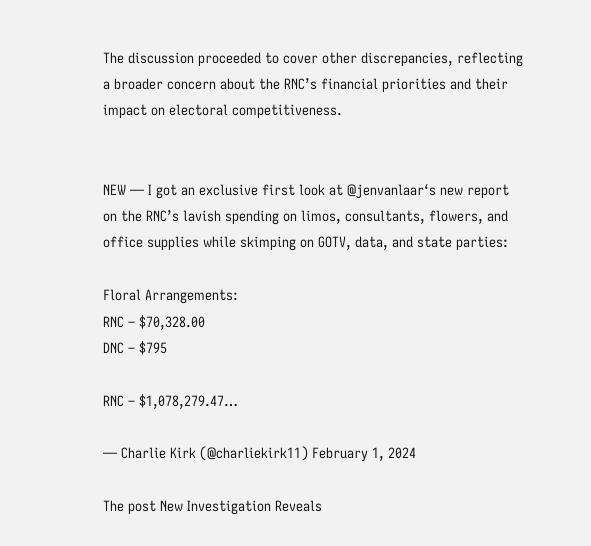The discussion proceeded to cover other discrepancies, reflecting a broader concern about the RNC’s financial priorities and their impact on electoral competitiveness.


NEW — I got an exclusive first look at @jenvanlaar‘s new report on the RNC’s lavish spending on limos, consultants, flowers, and office supplies while skimping on GOTV, data, and state parties:

Floral Arrangements:
RNC – $70,328.00
DNC – $795

RNC – $1,078,279.47…

— Charlie Kirk (@charliekirk11) February 1, 2024

The post New Investigation Reveals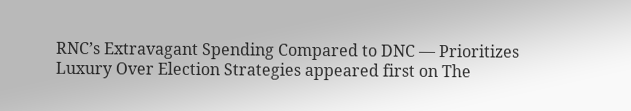RNC’s Extravagant Spending Compared to DNC — Prioritizes Luxury Over Election Strategies appeared first on The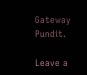Gateway Pundit.

Leave a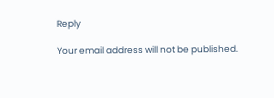Reply

Your email address will not be published.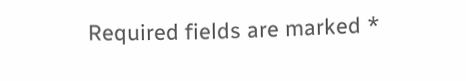Required fields are marked *